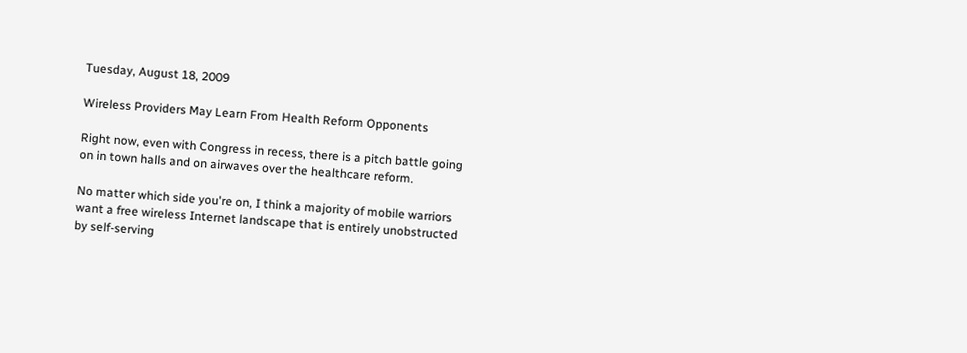Tuesday, August 18, 2009

Wireless Providers May Learn From Health Reform Opponents

Right now, even with Congress in recess, there is a pitch battle going on in town halls and on airwaves over the healthcare reform.

No matter which side you're on, I think a majority of mobile warriors want a free wireless Internet landscape that is entirely unobstructed by self-serving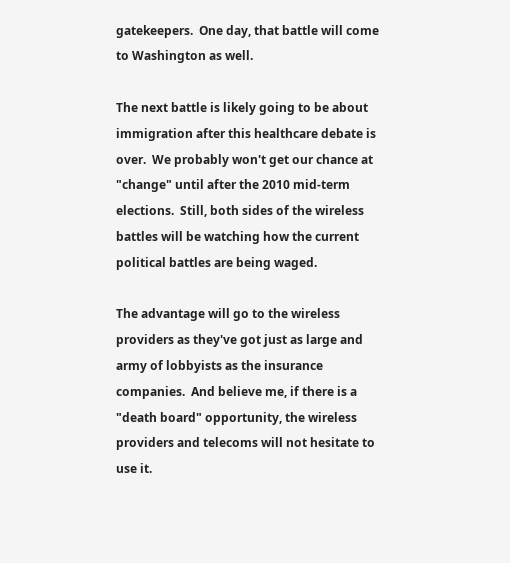gatekeepers.  One day, that battle will come to Washington as well.

The next battle is likely going to be about immigration after this healthcare debate is over.  We probably won't get our chance at "change" until after the 2010 mid-term elections.  Still, both sides of the wireless battles will be watching how the current political battles are being waged.

The advantage will go to the wireless providers as they've got just as large and army of lobbyists as the insurance companies.  And believe me, if there is a "death board" opportunity, the wireless providers and telecoms will not hesitate to use it.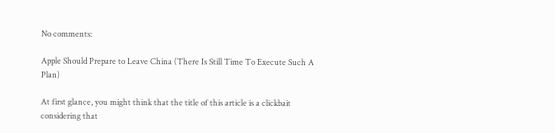No comments:

Apple Should Prepare to Leave China (There Is Still Time To Execute Such A Plan)

At first glance, you might think that the title of this article is a clickbait considering that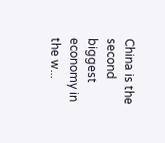China is the second biggest economy in the w...